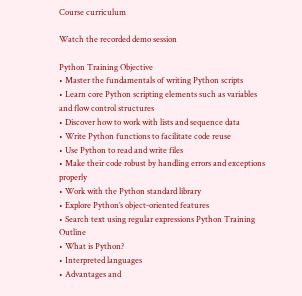Course curriculum

Watch the recorded demo session

Python Training Objective
• Master the fundamentals of writing Python scripts
• Learn core Python scripting elements such as variables and flow control structures
• Discover how to work with lists and sequence data
• Write Python functions to facilitate code reuse
• Use Python to read and write files
• Make their code robust by handling errors and exceptions properly
• Work with the Python standard library
• Explore Python’s object-oriented features
• Search text using regular expressions Python Training Outline
• What is Python?
• Interpreted languages
• Advantages and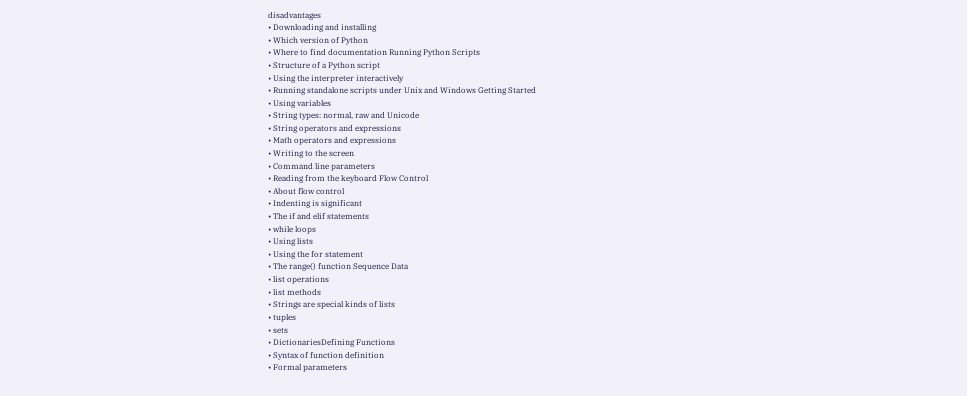disadvantages
• Downloading and installing
• Which version of Python
• Where to find documentation Running Python Scripts
• Structure of a Python script
• Using the interpreter interactively
• Running standalone scripts under Unix and Windows Getting Started
• Using variables
• String types: normal, raw and Unicode
• String operators and expressions
• Math operators and expressions
• Writing to the screen
• Command line parameters
• Reading from the keyboard Flow Control
• About flow control
• Indenting is significant
• The if and elif statements
• while loops
• Using lists
• Using the for statement
• The range() function Sequence Data
• list operations
• list methods
• Strings are special kinds of lists
• tuples
• sets
• DictionariesDefining Functions
• Syntax of function definition
• Formal parameters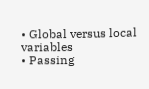• Global versus local variables
• Passing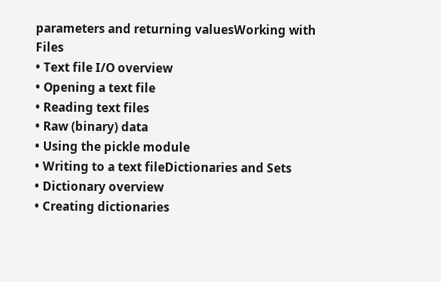parameters and returning valuesWorking with Files
• Text file I/O overview
• Opening a text file
• Reading text files
• Raw (binary) data
• Using the pickle module
• Writing to a text fileDictionaries and Sets
• Dictionary overview
• Creating dictionaries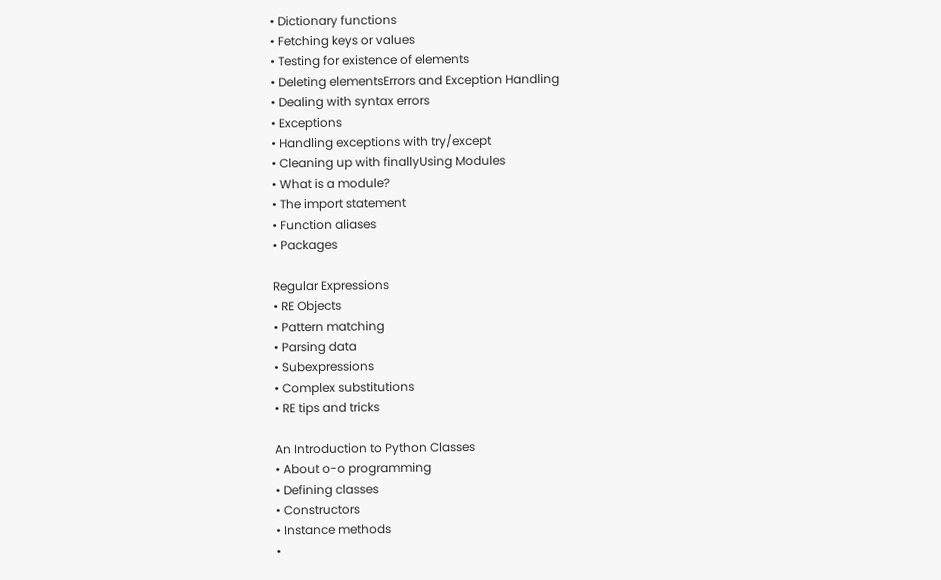• Dictionary functions
• Fetching keys or values
• Testing for existence of elements
• Deleting elementsErrors and Exception Handling
• Dealing with syntax errors
• Exceptions
• Handling exceptions with try/except
• Cleaning up with finallyUsing Modules
• What is a module?
• The import statement
• Function aliases
• Packages

Regular Expressions
• RE Objects
• Pattern matching
• Parsing data
• Subexpressions
• Complex substitutions
• RE tips and tricks

An Introduction to Python Classes
• About o-o programming
• Defining classes
• Constructors
• Instance methods
•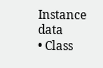Instance data
• Class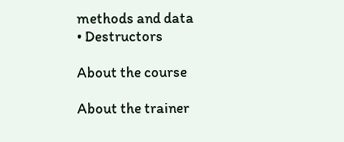methods and data
• Destructors

About the course

About the trainer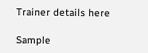Trainer details here

Sample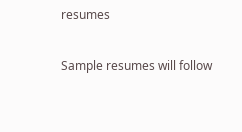resumes

Sample resumes will follow